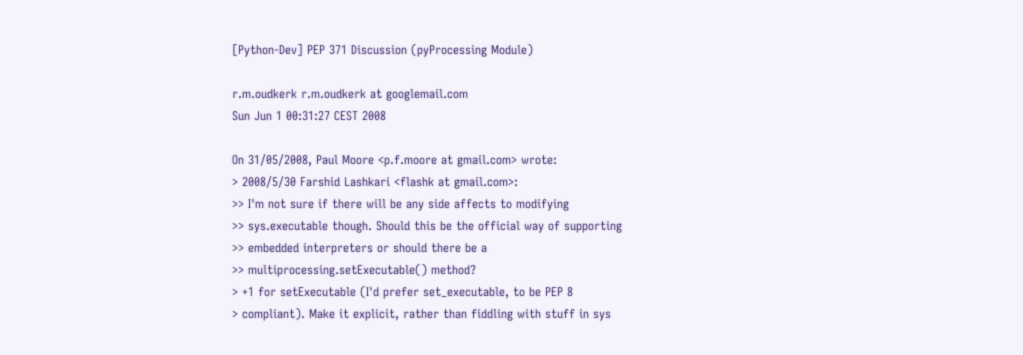[Python-Dev] PEP 371 Discussion (pyProcessing Module)

r.m.oudkerk r.m.oudkerk at googlemail.com
Sun Jun 1 00:31:27 CEST 2008

On 31/05/2008, Paul Moore <p.f.moore at gmail.com> wrote:
> 2008/5/30 Farshid Lashkari <flashk at gmail.com>:
>> I'm not sure if there will be any side affects to modifying
>> sys.executable though. Should this be the official way of supporting
>> embedded interpreters or should there be a
>> multiprocessing.setExecutable() method?
> +1 for setExecutable (I'd prefer set_executable, to be PEP 8
> compliant). Make it explicit, rather than fiddling with stuff in sys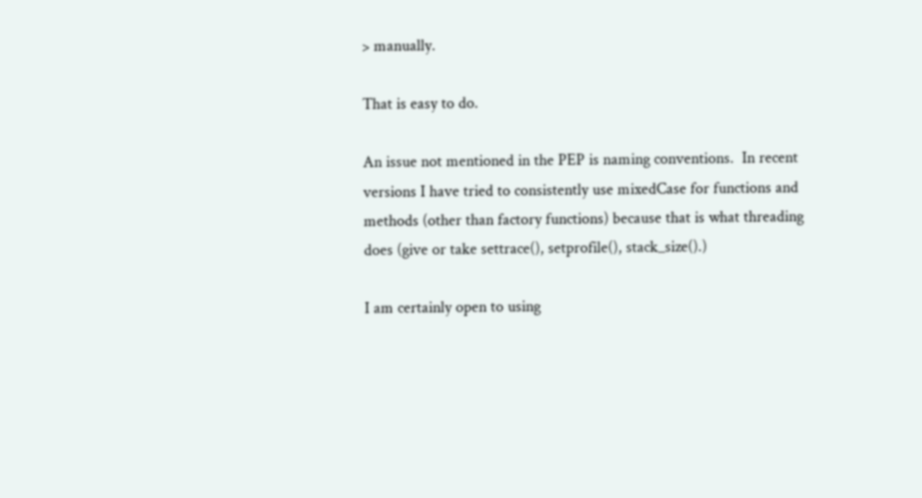> manually.

That is easy to do.

An issue not mentioned in the PEP is naming conventions.  In recent
versions I have tried to consistently use mixedCase for functions and
methods (other than factory functions) because that is what threading
does (give or take settrace(), setprofile(), stack_size().)

I am certainly open to using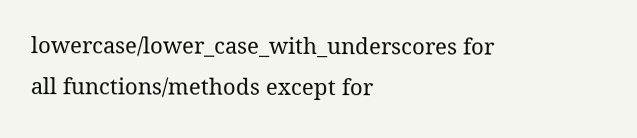lowercase/lower_case_with_underscores for
all functions/methods except for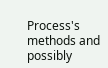Process's methods and possibly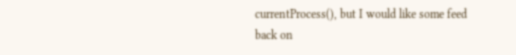currentProcess(), but I would like some feed back on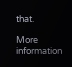that.

More information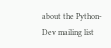about the Python-Dev mailing list